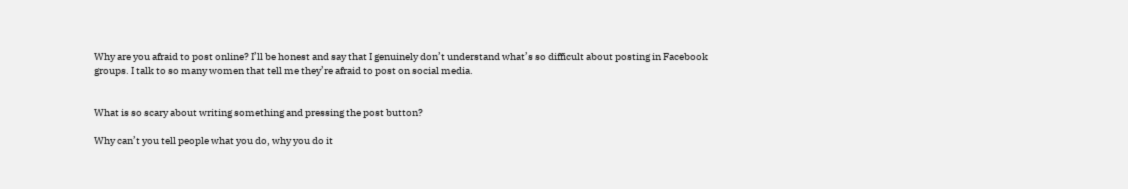Why are you afraid to post online? I’ll be honest and say that I genuinely don’t understand what’s so difficult about posting in Facebook groups. I talk to so many women that tell me they’re afraid to post on social media.


What is so scary about writing something and pressing the post button?

Why can’t you tell people what you do, why you do it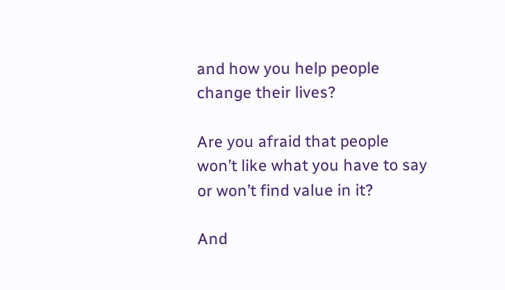and how you help people change their lives?

Are you afraid that people won’t like what you have to say or won’t find value in it?

And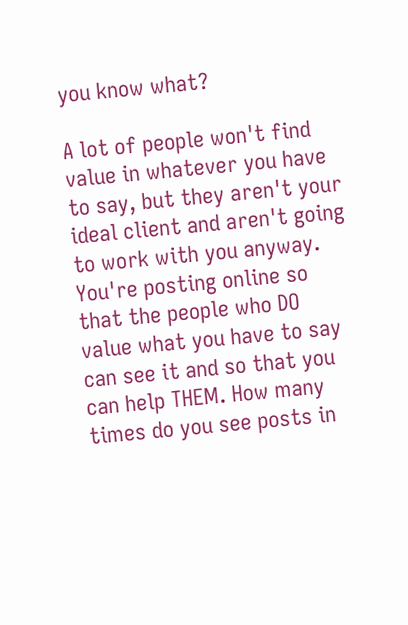you know what?

A lot of people won't find value in whatever you have to say, but they aren't your ideal client and aren't going to work with you anyway. You're posting online so that the people who DO value what you have to say can see it and so that you can help THEM. How many times do you see posts in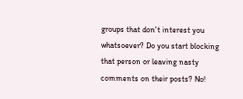groups that don't interest you whatsoever? Do you start blocking that person or leaving nasty comments on their posts? No!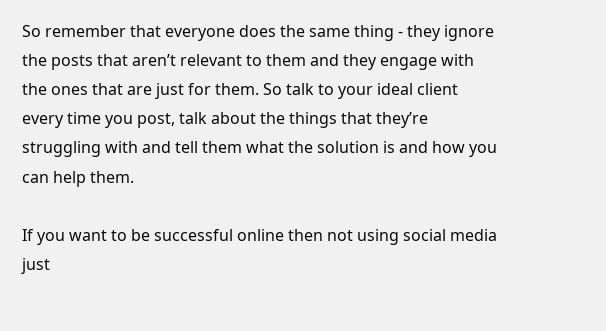So remember that everyone does the same thing - they ignore the posts that aren’t relevant to them and they engage with the ones that are just for them. So talk to your ideal client every time you post, talk about the things that they’re struggling with and tell them what the solution is and how you can help them.

If you want to be successful online then not using social media just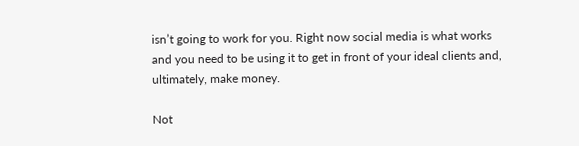isn’t going to work for you. Right now social media is what works and you need to be using it to get in front of your ideal clients and, ultimately, make money.

Not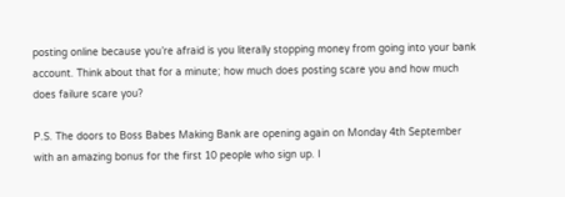posting online because you’re afraid is you literally stopping money from going into your bank account. Think about that for a minute; how much does posting scare you and how much does failure scare you?

P.S. The doors to Boss Babes Making Bank are opening again on Monday 4th September with an amazing bonus for the first 10 people who sign up. I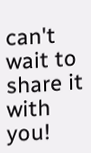can't wait to share it with you!